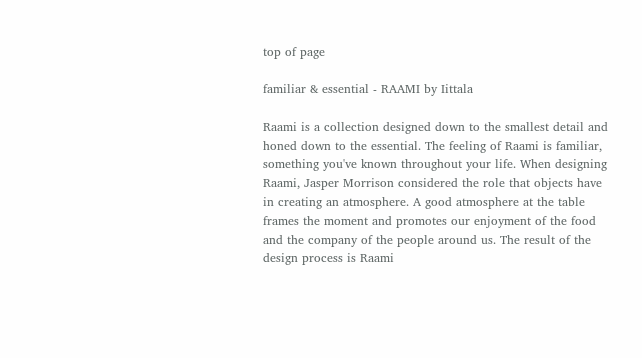top of page

familiar & essential - RAAMI by Iittala

Raami is a collection designed down to the smallest detail and honed down to the essential. The feeling of Raami is familiar, something you've known throughout your life. When designing Raami, Jasper Morrison considered the role that objects have in creating an atmosphere. A good atmosphere at the table frames the moment and promotes our enjoyment of the food and the company of the people around us. The result of the design process is Raami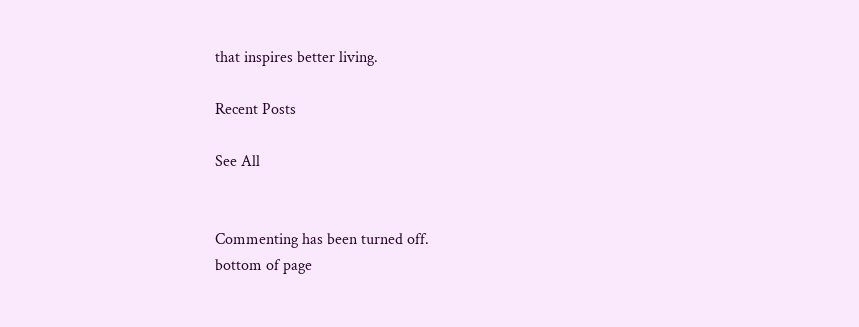that inspires better living.

Recent Posts

See All


Commenting has been turned off.
bottom of page